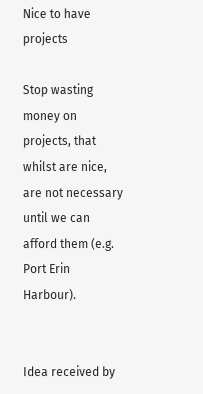Nice to have projects

Stop wasting money on projects, that whilst are nice, are not necessary until we can afford them (e.g. Port Erin Harbour).


Idea received by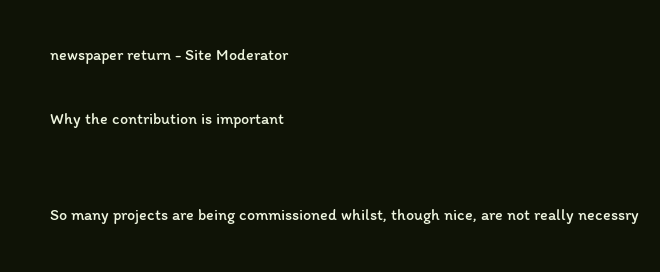newspaper return - Site Moderator

Why the contribution is important


So many projects are being commissioned whilst, though nice, are not really necessry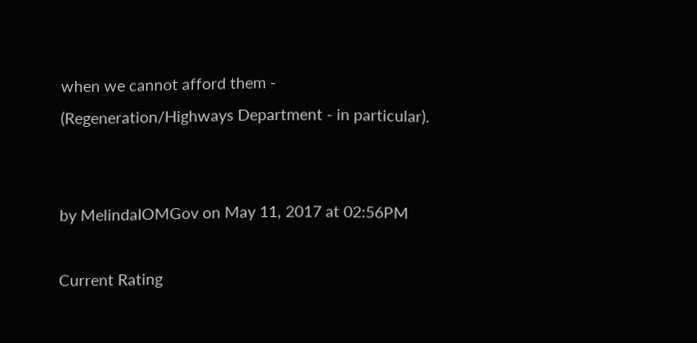when we cannot afford them - (Regeneration/Highways Department - in particular).


by MelindaIOMGov on May 11, 2017 at 02:56PM

Current Rating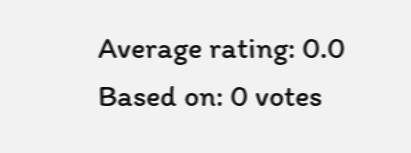Average rating: 0.0
Based on: 0 votes